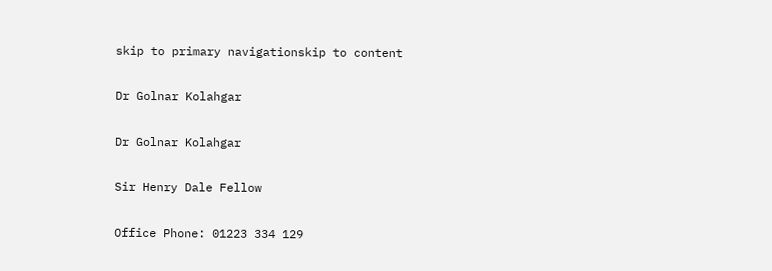skip to primary navigationskip to content

Dr Golnar Kolahgar

Dr Golnar Kolahgar

Sir Henry Dale Fellow

Office Phone: 01223 334 129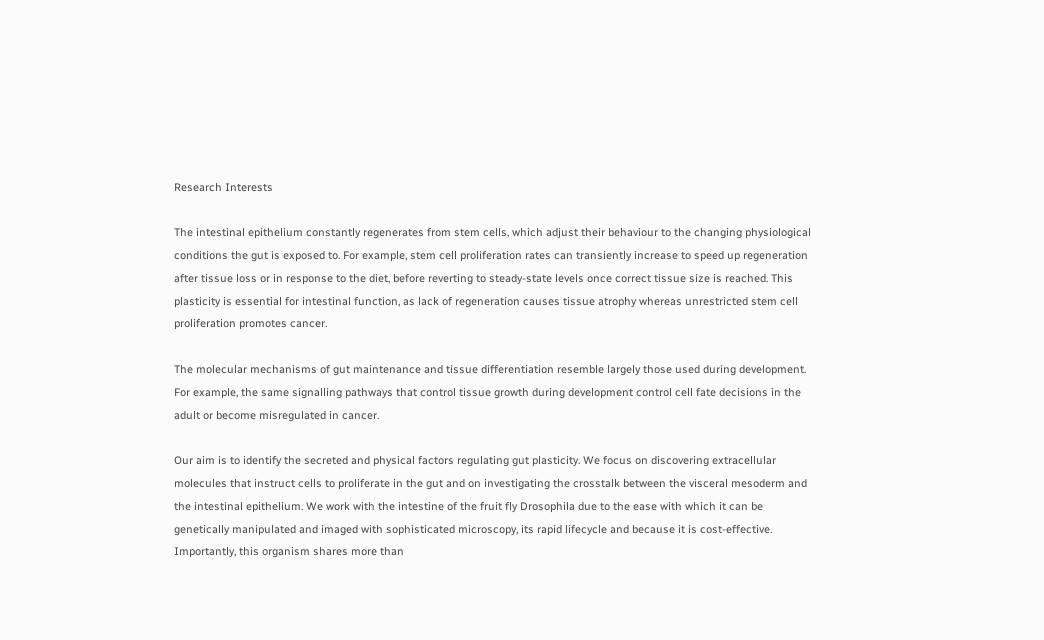Research Interests

The intestinal epithelium constantly regenerates from stem cells, which adjust their behaviour to the changing physiological conditions the gut is exposed to. For example, stem cell proliferation rates can transiently increase to speed up regeneration after tissue loss or in response to the diet, before reverting to steady-state levels once correct tissue size is reached. This plasticity is essential for intestinal function, as lack of regeneration causes tissue atrophy whereas unrestricted stem cell proliferation promotes cancer.

The molecular mechanisms of gut maintenance and tissue differentiation resemble largely those used during development. For example, the same signalling pathways that control tissue growth during development control cell fate decisions in the adult or become misregulated in cancer.

Our aim is to identify the secreted and physical factors regulating gut plasticity. We focus on discovering extracellular molecules that instruct cells to proliferate in the gut and on investigating the crosstalk between the visceral mesoderm and the intestinal epithelium. We work with the intestine of the fruit fly Drosophila due to the ease with which it can be genetically manipulated and imaged with sophisticated microscopy, its rapid lifecycle and because it is cost-effective. Importantly, this organism shares more than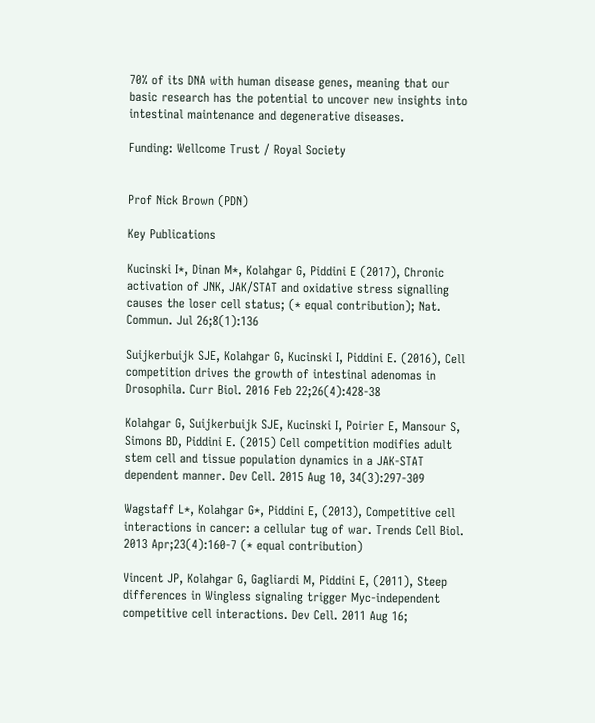70% of its DNA with human disease genes, meaning that our basic research has the potential to uncover new insights into intestinal maintenance and degenerative diseases.

Funding: Wellcome Trust / Royal Society


Prof Nick Brown (PDN)

Key Publications

Kucinski I*, Dinan M*, Kolahgar G, Piddini E (2017), Chronic activation of JNK, JAK/STAT and oxidative stress signalling causes the loser cell status; (* equal contribution); Nat. Commun. Jul 26;8(1):136

Suijkerbuijk SJE, Kolahgar G, Kucinski I, Piddini E. (2016), Cell competition drives the growth of intestinal adenomas in Drosophila. Curr Biol. 2016 Feb 22;26(4):428-38

Kolahgar G, Suijkerbuijk SJE, Kucinski I, Poirier E, Mansour S, Simons BD, Piddini E. (2015) Cell competition modifies adult stem cell and tissue population dynamics in a JAK-STAT dependent manner. Dev Cell. 2015 Aug 10, 34(3):297-309

Wagstaff L*, Kolahgar G*, Piddini E, (2013), Competitive cell interactions in cancer: a cellular tug of war. Trends Cell Biol. 2013 Apr;23(4):160-7 (* equal contribution)

Vincent JP, Kolahgar G, Gagliardi M, Piddini E, (2011), Steep differences in Wingless signaling trigger Myc-independent competitive cell interactions. Dev Cell. 2011 Aug 16;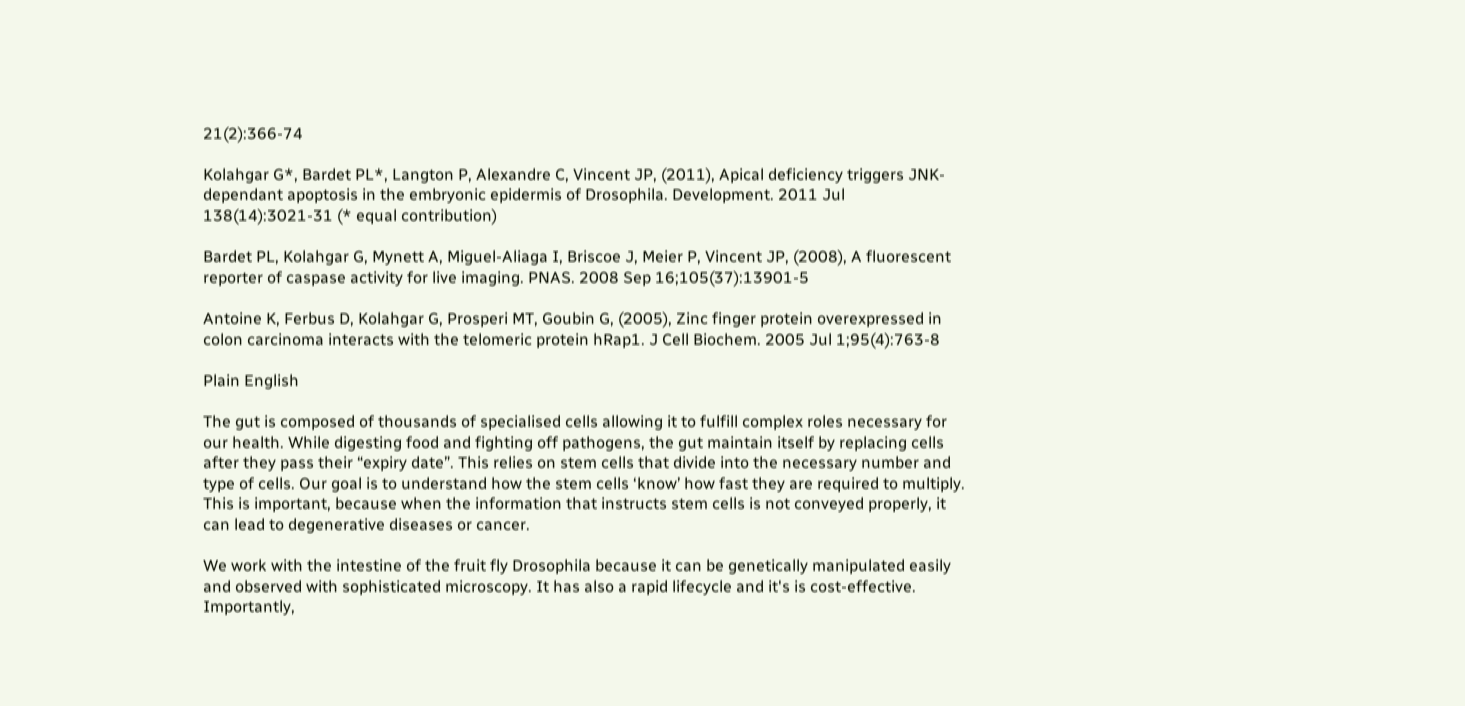21(2):366-74

Kolahgar G*, Bardet PL*, Langton P, Alexandre C, Vincent JP, (2011), Apical deficiency triggers JNK-dependant apoptosis in the embryonic epidermis of Drosophila. Development. 2011 Jul 138(14):3021-31 (* equal contribution)

Bardet PL, Kolahgar G, Mynett A, Miguel-Aliaga I, Briscoe J, Meier P, Vincent JP, (2008), A fluorescent reporter of caspase activity for live imaging. PNAS. 2008 Sep 16;105(37):13901-5

Antoine K, Ferbus D, Kolahgar G, Prosperi MT, Goubin G, (2005), Zinc finger protein overexpressed in colon carcinoma interacts with the telomeric protein hRap1. J Cell Biochem. 2005 Jul 1;95(4):763-8

Plain English

The gut is composed of thousands of specialised cells allowing it to fulfill complex roles necessary for our health. While digesting food and fighting off pathogens, the gut maintain itself by replacing cells after they pass their “expiry date”. This relies on stem cells that divide into the necessary number and type of cells. Our goal is to understand how the stem cells ‘know’ how fast they are required to multiply. This is important, because when the information that instructs stem cells is not conveyed properly, it can lead to degenerative diseases or cancer.

We work with the intestine of the fruit fly Drosophila because it can be genetically manipulated easily and observed with sophisticated microscopy. It has also a rapid lifecycle and it's is cost-effective. Importantly,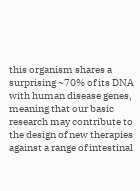this organism shares a surprising ~70% of its DNA with human disease genes, meaning that our basic research may contribute to the design of new therapies against a range of intestinal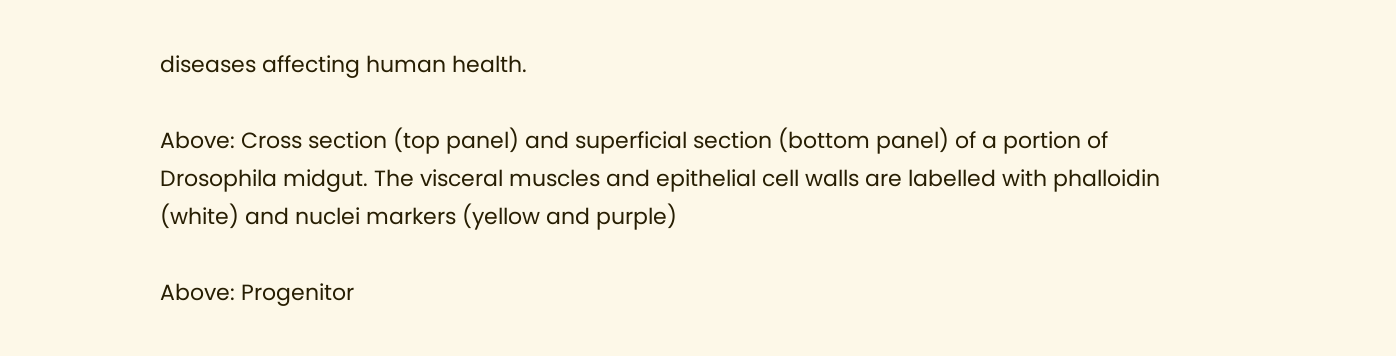diseases affecting human health.

Above: Cross section (top panel) and superficial section (bottom panel) of a portion of Drosophila midgut. The visceral muscles and epithelial cell walls are labelled with phalloidin (white) and nuclei markers (yellow and purple)

Above: Progenitor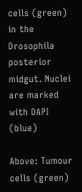cells (green) in the Drosophila posterior midgut. Nuclei are marked with DAPI (blue)

Above: Tumour cells (green)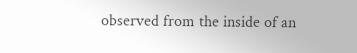observed from the inside of an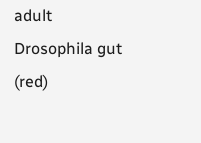adult Drosophila gut (red)